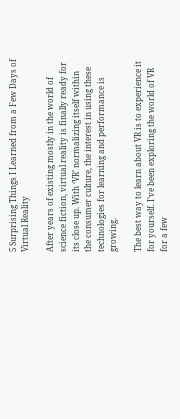5 Surprising Things I Learned from a Few Days of Virtual Reality

After years of existing mostly in the world of science fiction, virtual reality is finally ready for its close up. With ‘VR’ normalizing itself within the consumer culture, the interest in using these technologies for learning and performance is growing.

The best way to learn about VR is to experience it for yourself. I’ve been exploring the world of VR for a few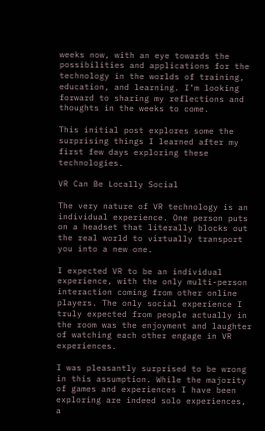weeks now, with an eye towards the possibilities and applications for the technology in the worlds of training, education, and learning. I’m looking forward to sharing my reflections and thoughts in the weeks to come.

This initial post explores some the surprising things I learned after my first few days exploring these technologies.

VR Can Be Locally Social

The very nature of VR technology is an individual experience. One person puts on a headset that literally blocks out the real world to virtually transport you into a new one.

I expected VR to be an individual experience, with the only multi-person interaction coming from other online players. The only social experience I truly expected from people actually in the room was the enjoyment and laughter of watching each other engage in VR experiences.

I was pleasantly surprised to be wrong in this assumption. While the majority of games and experiences I have been exploring are indeed solo experiences, a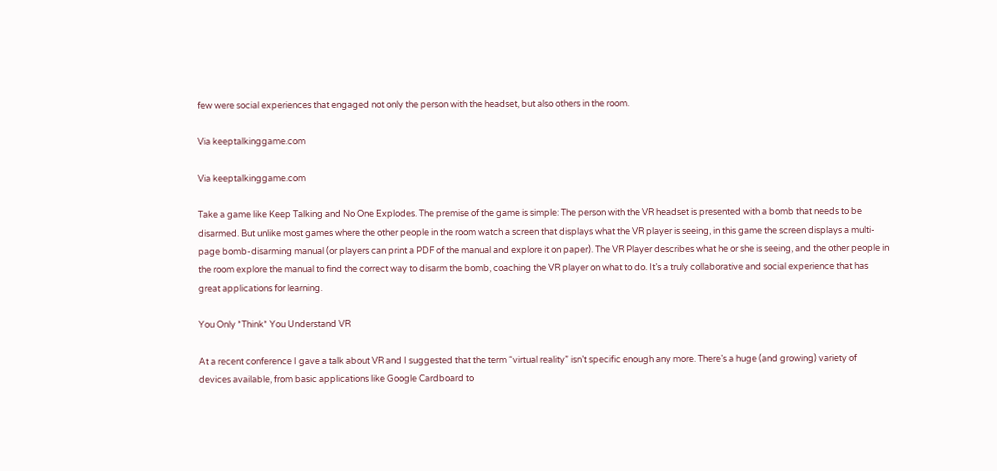few were social experiences that engaged not only the person with the headset, but also others in the room.

Via keeptalkinggame.com

Via keeptalkinggame.com

Take a game like Keep Talking and No One Explodes. The premise of the game is simple: The person with the VR headset is presented with a bomb that needs to be disarmed. But unlike most games where the other people in the room watch a screen that displays what the VR player is seeing, in this game the screen displays a multi-page bomb-disarming manual (or players can print a PDF of the manual and explore it on paper). The VR Player describes what he or she is seeing, and the other people in the room explore the manual to find the correct way to disarm the bomb, coaching the VR player on what to do. It’s a truly collaborative and social experience that has great applications for learning.

You Only *Think* You Understand VR

At a recent conference I gave a talk about VR and I suggested that the term “virtual reality” isn’t specific enough any more. There’s a huge (and growing) variety of devices available, from basic applications like Google Cardboard to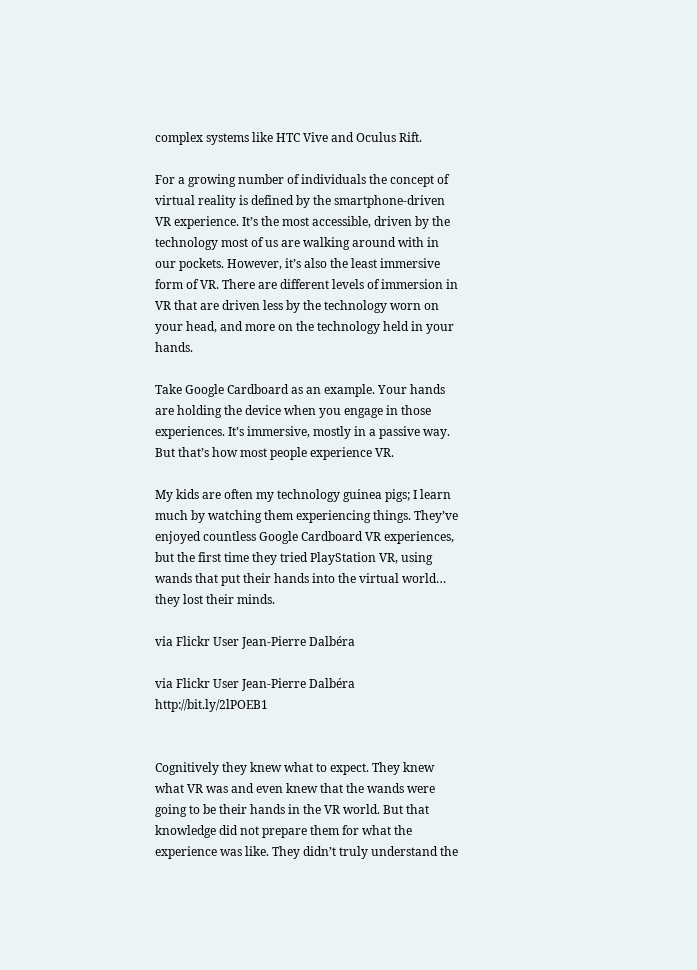complex systems like HTC Vive and Oculus Rift.

For a growing number of individuals the concept of virtual reality is defined by the smartphone-driven VR experience. It’s the most accessible, driven by the technology most of us are walking around with in our pockets. However, it’s also the least immersive form of VR. There are different levels of immersion in VR that are driven less by the technology worn on your head, and more on the technology held in your hands.

Take Google Cardboard as an example. Your hands are holding the device when you engage in those experiences. It’s immersive, mostly in a passive way. But that’s how most people experience VR.

My kids are often my technology guinea pigs; I learn much by watching them experiencing things. They’ve enjoyed countless Google Cardboard VR experiences, but the first time they tried PlayStation VR, using wands that put their hands into the virtual world… they lost their minds.

via Flickr User Jean-Pierre Dalbéra

via Flickr User Jean-Pierre Dalbéra http://bit.ly/2lPOEB1


Cognitively they knew what to expect. They knew what VR was and even knew that the wands were going to be their hands in the VR world. But that knowledge did not prepare them for what the experience was like. They didn’t truly understand the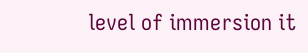level of immersion it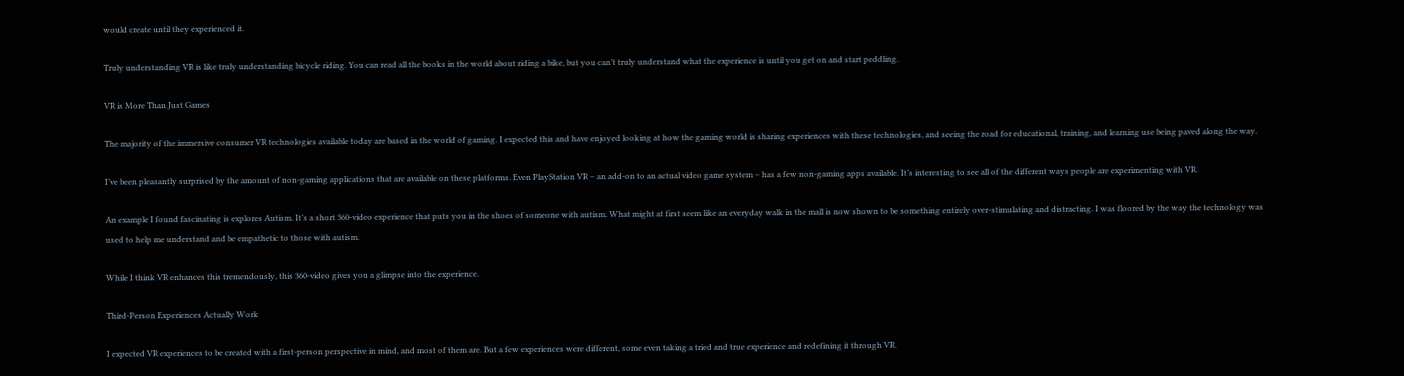would create until they experienced it.

Truly understanding VR is like truly understanding bicycle riding. You can read all the books in the world about riding a bike, but you can’t truly understand what the experience is until you get on and start peddling.

VR is More Than Just Games

The majority of the immersive consumer VR technologies available today are based in the world of gaming. I expected this and have enjoyed looking at how the gaming world is sharing experiences with these technologies, and seeing the road for educational, training, and learning use being paved along the way.

I’ve been pleasantly surprised by the amount of non-gaming applications that are available on these platforms. Even PlayStation VR – an add-on to an actual video game system – has a few non-gaming apps available. It’s interesting to see all of the different ways people are experimenting with VR.

An example I found fascinating is explores Autism. It’s a short 360-video experience that puts you in the shoes of someone with autism. What might at first seem like an everyday walk in the mall is now shown to be something entirely over-stimulating and distracting. I was floored by the way the technology was used to help me understand and be empathetic to those with autism.

While I think VR enhances this tremendously, this 360-video gives you a glimpse into the experience.

Third-Person Experiences Actually Work

I expected VR experiences to be created with a first-person perspective in mind, and most of them are. But a few experiences were different, some even taking a tried and true experience and redefining it through VR.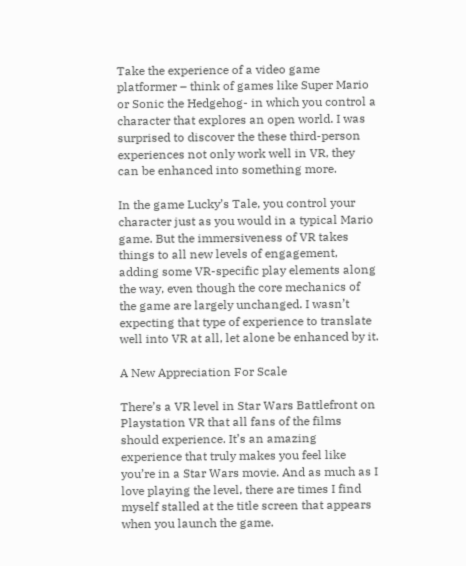Take the experience of a video game platformer – think of games like Super Mario or Sonic the Hedgehog- in which you control a character that explores an open world. I was surprised to discover the these third-person experiences not only work well in VR, they can be enhanced into something more.

In the game Lucky’s Tale, you control your character just as you would in a typical Mario game. But the immersiveness of VR takes things to all new levels of engagement, adding some VR-specific play elements along the way, even though the core mechanics of the game are largely unchanged. I wasn’t expecting that type of experience to translate well into VR at all, let alone be enhanced by it.

A New Appreciation For Scale

There’s a VR level in Star Wars Battlefront on Playstation VR that all fans of the films should experience. It’s an amazing experience that truly makes you feel like you’re in a Star Wars movie. And as much as I love playing the level, there are times I find myself stalled at the title screen that appears when you launch the game.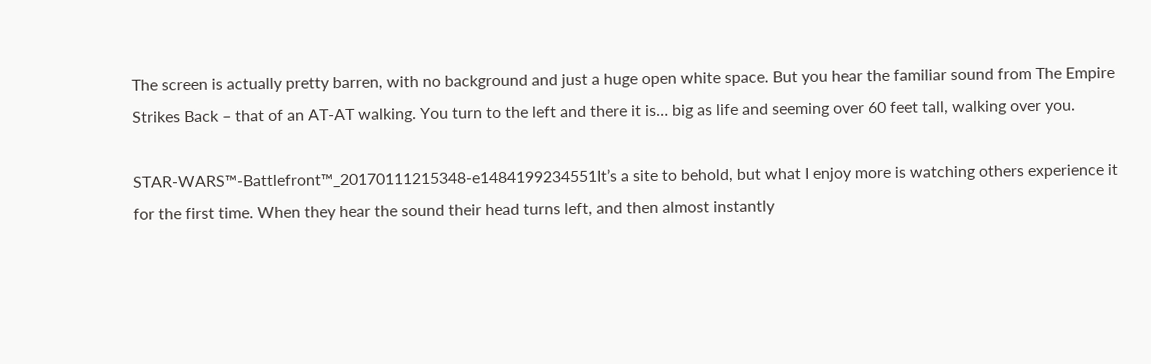The screen is actually pretty barren, with no background and just a huge open white space. But you hear the familiar sound from The Empire Strikes Back – that of an AT-AT walking. You turn to the left and there it is… big as life and seeming over 60 feet tall, walking over you.

STAR-WARS™-Battlefront™_20170111215348-e1484199234551It’s a site to behold, but what I enjoy more is watching others experience it for the first time. When they hear the sound their head turns left, and then almost instantly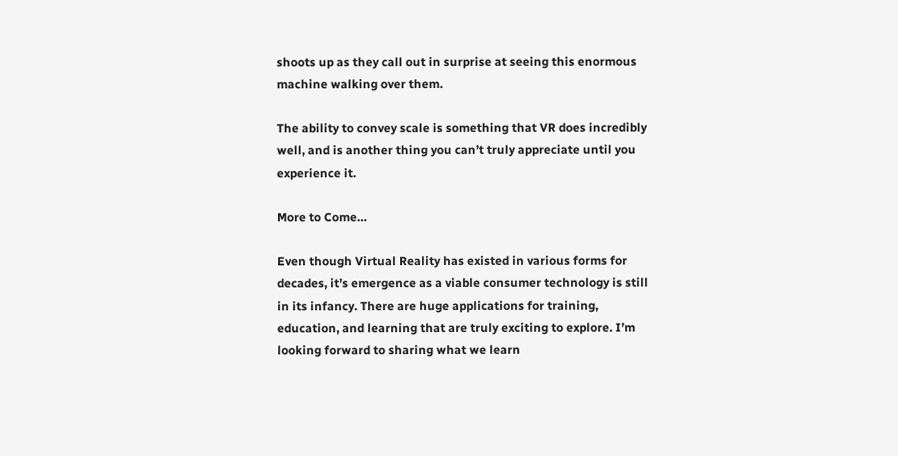shoots up as they call out in surprise at seeing this enormous machine walking over them.

The ability to convey scale is something that VR does incredibly well, and is another thing you can’t truly appreciate until you experience it.

More to Come…

Even though Virtual Reality has existed in various forms for decades, it’s emergence as a viable consumer technology is still in its infancy. There are huge applications for training, education, and learning that are truly exciting to explore. I’m looking forward to sharing what we learn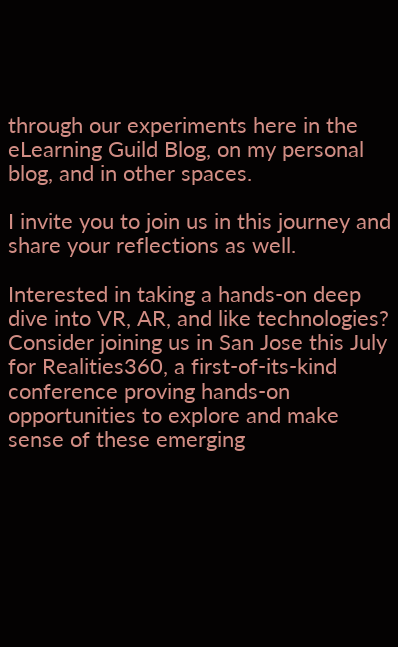through our experiments here in the eLearning Guild Blog, on my personal blog, and in other spaces.

I invite you to join us in this journey and share your reflections as well.

Interested in taking a hands-on deep dive into VR, AR, and like technologies? Consider joining us in San Jose this July for Realities360, a first-of-its-kind conference proving hands-on opportunities to explore and make sense of these emerging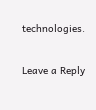technologies.

Leave a Reply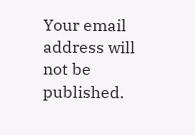Your email address will not be published.